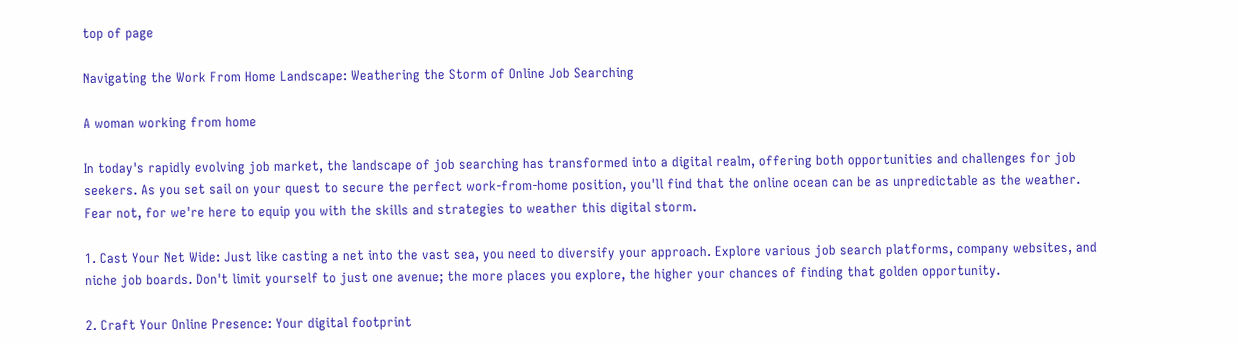top of page

Navigating the Work From Home Landscape: Weathering the Storm of Online Job Searching

A woman working from home

In today's rapidly evolving job market, the landscape of job searching has transformed into a digital realm, offering both opportunities and challenges for job seekers. As you set sail on your quest to secure the perfect work-from-home position, you'll find that the online ocean can be as unpredictable as the weather. Fear not, for we're here to equip you with the skills and strategies to weather this digital storm.

1. Cast Your Net Wide: Just like casting a net into the vast sea, you need to diversify your approach. Explore various job search platforms, company websites, and niche job boards. Don't limit yourself to just one avenue; the more places you explore, the higher your chances of finding that golden opportunity.

2. Craft Your Online Presence: Your digital footprint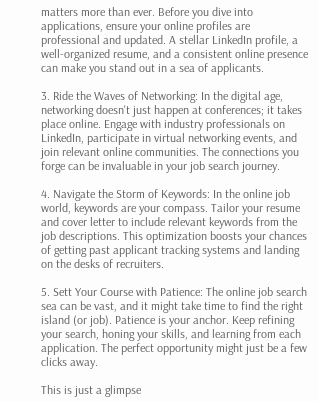matters more than ever. Before you dive into applications, ensure your online profiles are professional and updated. A stellar LinkedIn profile, a well-organized resume, and a consistent online presence can make you stand out in a sea of applicants.

3. Ride the Waves of Networking: In the digital age, networking doesn't just happen at conferences; it takes place online. Engage with industry professionals on LinkedIn, participate in virtual networking events, and join relevant online communities. The connections you forge can be invaluable in your job search journey.

4. Navigate the Storm of Keywords: In the online job world, keywords are your compass. Tailor your resume and cover letter to include relevant keywords from the job descriptions. This optimization boosts your chances of getting past applicant tracking systems and landing on the desks of recruiters.

5. Sett Your Course with Patience: The online job search sea can be vast, and it might take time to find the right island (or job). Patience is your anchor. Keep refining your search, honing your skills, and learning from each application. The perfect opportunity might just be a few clicks away.

This is just a glimpse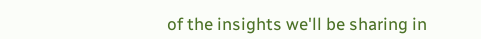of the insights we'll be sharing in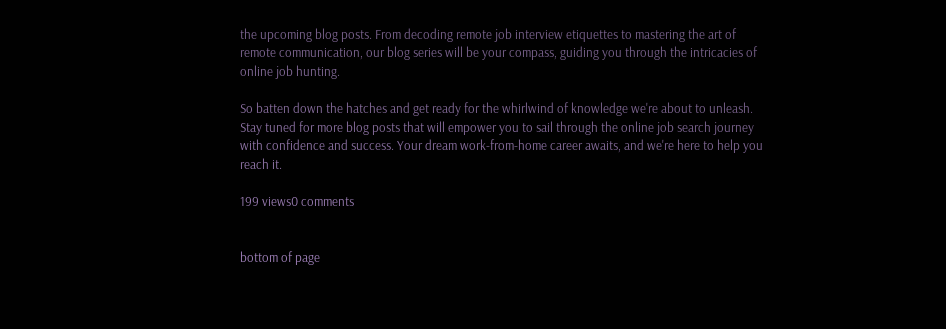the upcoming blog posts. From decoding remote job interview etiquettes to mastering the art of remote communication, our blog series will be your compass, guiding you through the intricacies of online job hunting.

So batten down the hatches and get ready for the whirlwind of knowledge we're about to unleash. Stay tuned for more blog posts that will empower you to sail through the online job search journey with confidence and success. Your dream work-from-home career awaits, and we're here to help you reach it.

199 views0 comments


bottom of page